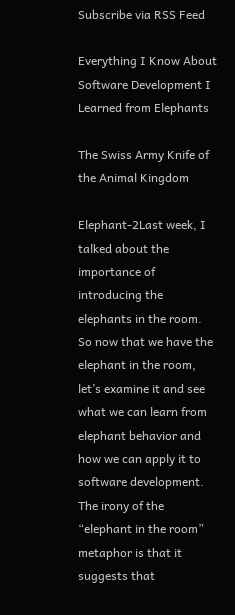Subscribe via RSS Feed

Everything I Know About Software Development I Learned from Elephants

The Swiss Army Knife of the Animal Kingdom

Elephant-2Last week, I talked about the importance of introducing the elephants in the room.  So now that we have the elephant in the room, let’s examine it and see what we can learn from elephant behavior and how we can apply it to software development. The irony of the “elephant in the room” metaphor is that it suggests that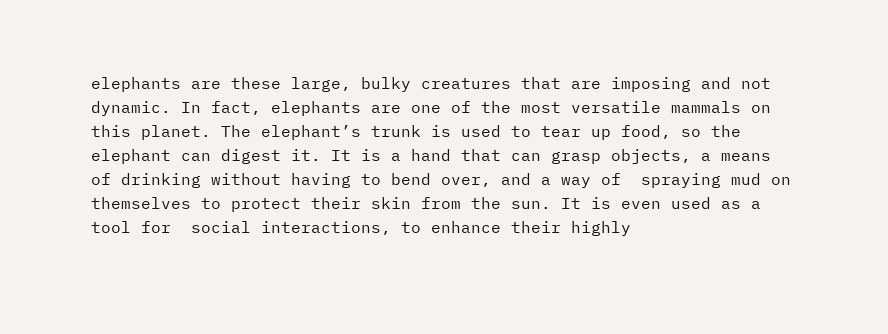elephants are these large, bulky creatures that are imposing and not dynamic. In fact, elephants are one of the most versatile mammals on this planet. The elephant’s trunk is used to tear up food, so the elephant can digest it. It is a hand that can grasp objects, a means of drinking without having to bend over, and a way of  spraying mud on themselves to protect their skin from the sun. It is even used as a tool for  social interactions, to enhance their highly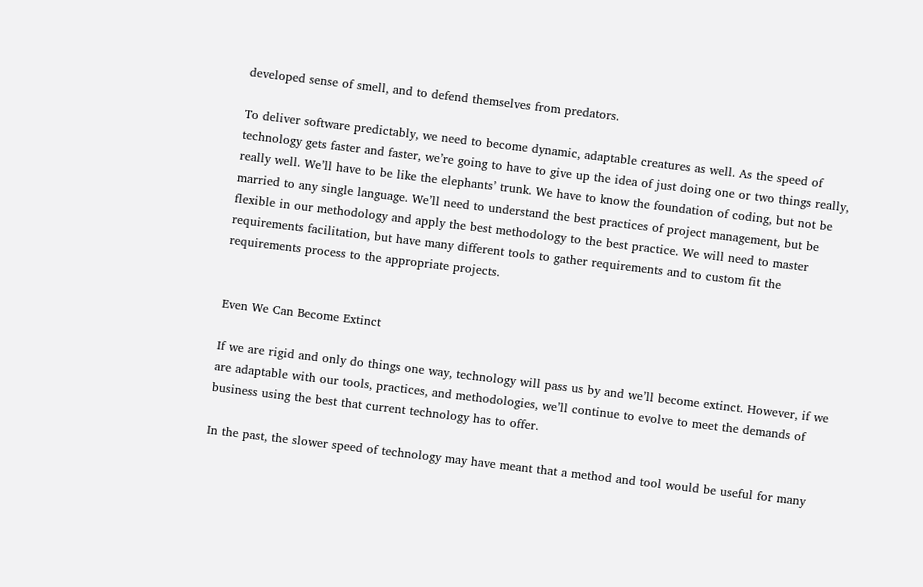developed sense of smell, and to defend themselves from predators.

To deliver software predictably, we need to become dynamic, adaptable creatures as well. As the speed of technology gets faster and faster, we’re going to have to give up the idea of just doing one or two things really, really well. We’ll have to be like the elephants’ trunk. We have to know the foundation of coding, but not be married to any single language. We’ll need to understand the best practices of project management, but be flexible in our methodology and apply the best methodology to the best practice. We will need to master requirements facilitation, but have many different tools to gather requirements and to custom fit the requirements process to the appropriate projects.


Even We Can Become Extinct

If we are rigid and only do things one way, technology will pass us by and we’ll become extinct. However, if we are adaptable with our tools, practices, and methodologies, we’ll continue to evolve to meet the demands of business using the best that current technology has to offer.

In the past, the slower speed of technology may have meant that a method and tool would be useful for many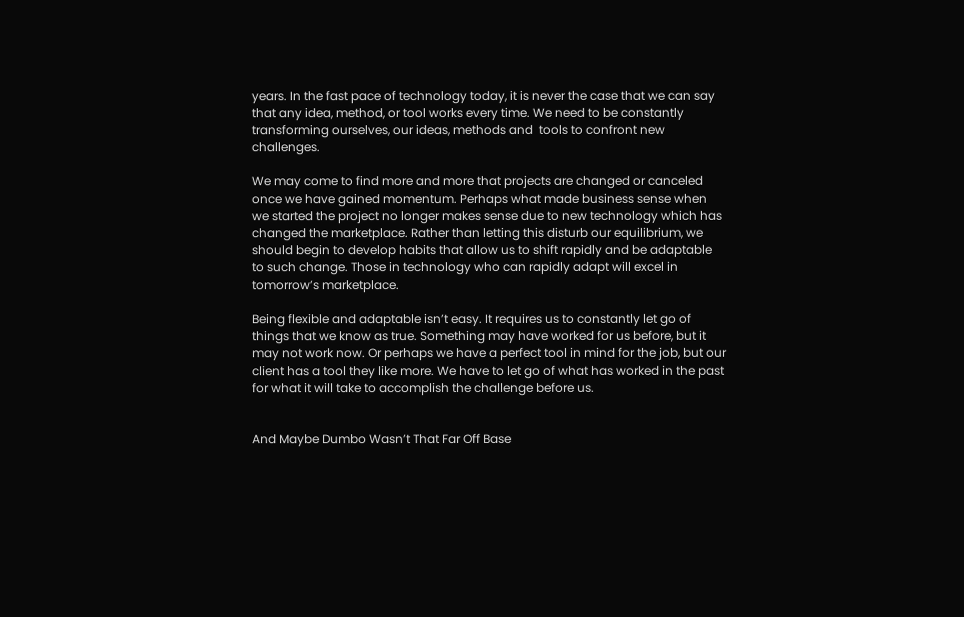years. In the fast pace of technology today, it is never the case that we can say that any idea, method, or tool works every time. We need to be constantly transforming ourselves, our ideas, methods and  tools to confront new challenges.

We may come to find more and more that projects are changed or canceled once we have gained momentum. Perhaps what made business sense when we started the project no longer makes sense due to new technology which has changed the marketplace. Rather than letting this disturb our equilibrium, we should begin to develop habits that allow us to shift rapidly and be adaptable to such change. Those in technology who can rapidly adapt will excel in tomorrow’s marketplace.

Being flexible and adaptable isn’t easy. It requires us to constantly let go of things that we know as true. Something may have worked for us before, but it may not work now. Or perhaps we have a perfect tool in mind for the job, but our client has a tool they like more. We have to let go of what has worked in the past for what it will take to accomplish the challenge before us.


And Maybe Dumbo Wasn’t That Far Off Base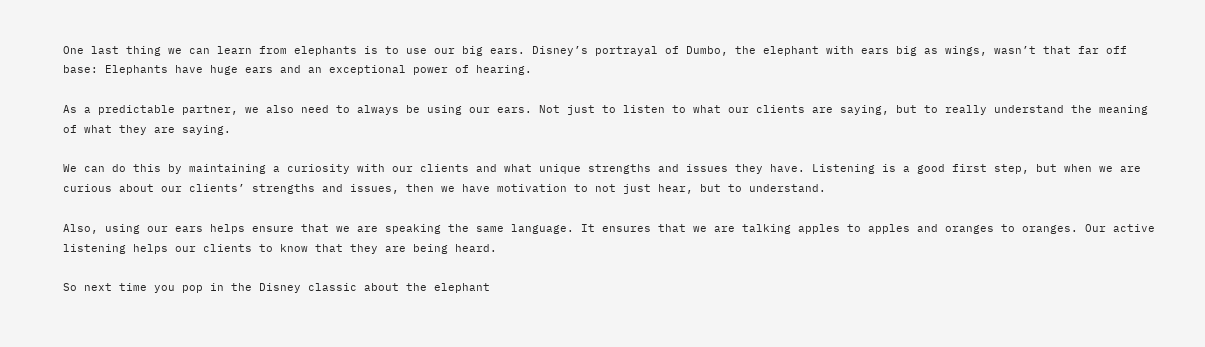One last thing we can learn from elephants is to use our big ears. Disney’s portrayal of Dumbo, the elephant with ears big as wings, wasn’t that far off base: Elephants have huge ears and an exceptional power of hearing.

As a predictable partner, we also need to always be using our ears. Not just to listen to what our clients are saying, but to really understand the meaning of what they are saying.

We can do this by maintaining a curiosity with our clients and what unique strengths and issues they have. Listening is a good first step, but when we are curious about our clients’ strengths and issues, then we have motivation to not just hear, but to understand.

Also, using our ears helps ensure that we are speaking the same language. It ensures that we are talking apples to apples and oranges to oranges. Our active listening helps our clients to know that they are being heard.

So next time you pop in the Disney classic about the elephant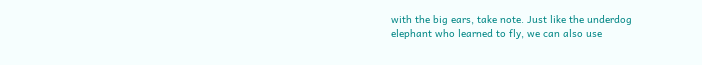with the big ears, take note. Just like the underdog elephant who learned to fly, we can also use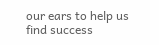our ears to help us find success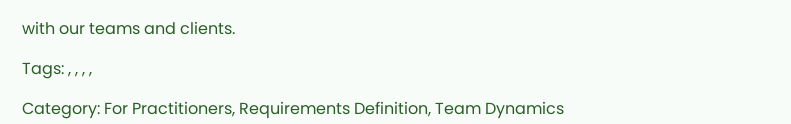with our teams and clients.

Tags: , , , ,

Category: For Practitioners, Requirements Definition, Team Dynamics